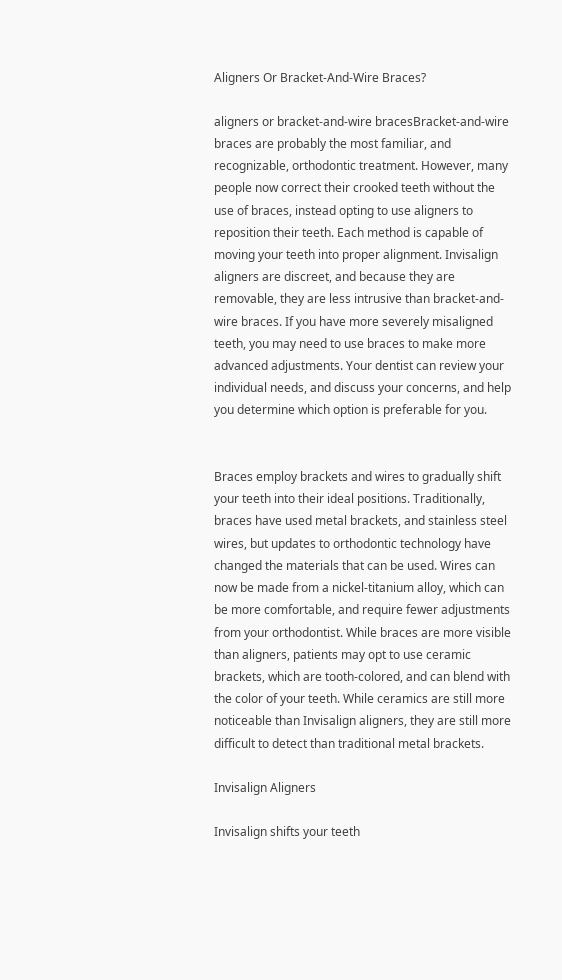Aligners Or Bracket-And-Wire Braces?

aligners or bracket-and-wire bracesBracket-and-wire braces are probably the most familiar, and recognizable, orthodontic treatment. However, many people now correct their crooked teeth without the use of braces, instead opting to use aligners to reposition their teeth. Each method is capable of moving your teeth into proper alignment. Invisalign aligners are discreet, and because they are removable, they are less intrusive than bracket-and-wire braces. If you have more severely misaligned teeth, you may need to use braces to make more advanced adjustments. Your dentist can review your individual needs, and discuss your concerns, and help you determine which option is preferable for you.


Braces employ brackets and wires to gradually shift your teeth into their ideal positions. Traditionally, braces have used metal brackets, and stainless steel wires, but updates to orthodontic technology have changed the materials that can be used. Wires can now be made from a nickel-titanium alloy, which can be more comfortable, and require fewer adjustments from your orthodontist. While braces are more visible than aligners, patients may opt to use ceramic brackets, which are tooth-colored, and can blend with the color of your teeth. While ceramics are still more noticeable than Invisalign aligners, they are still more difficult to detect than traditional metal brackets.

Invisalign Aligners

Invisalign shifts your teeth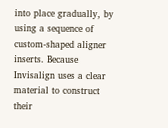into place gradually, by using a sequence of custom-shaped aligner inserts. Because Invisalign uses a clear material to construct their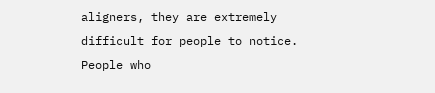aligners, they are extremely difficult for people to notice. People who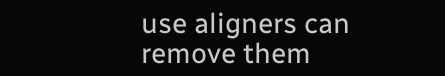use aligners can remove them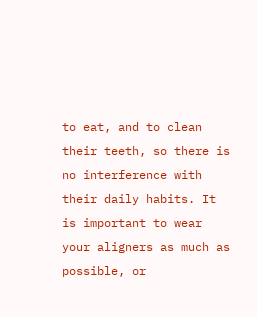to eat, and to clean their teeth, so there is no interference with their daily habits. It is important to wear your aligners as much as possible, or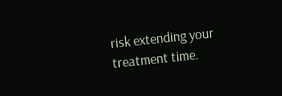risk extending your treatment time.